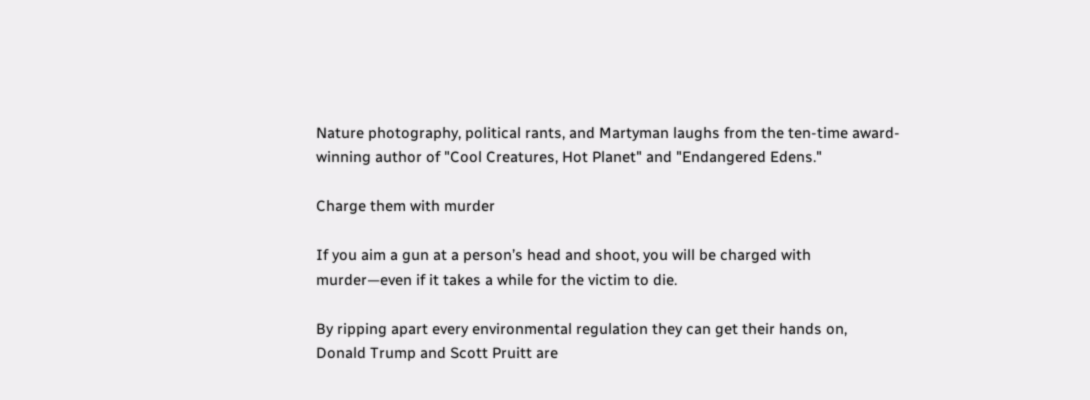Nature photography, political rants, and Martyman laughs from the ten-time award-winning author of "Cool Creatures, Hot Planet" and "Endangered Edens."

Charge them with murder

If you aim a gun at a person’s head and shoot, you will be charged with murder—even if it takes a while for the victim to die.

By ripping apart every environmental regulation they can get their hands on, Donald Trump and Scott Pruitt are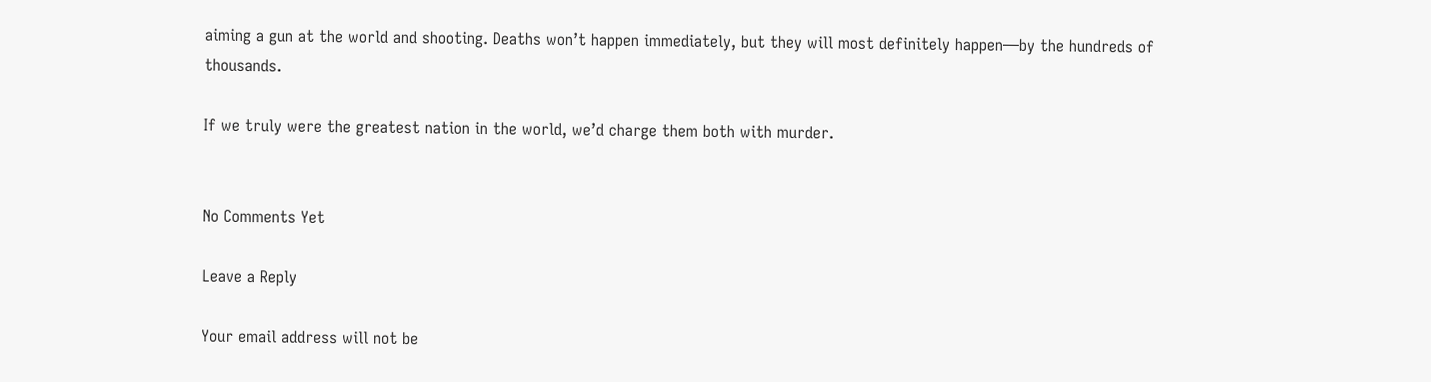aiming a gun at the world and shooting. Deaths won’t happen immediately, but they will most definitely happen—by the hundreds of thousands.

If we truly were the greatest nation in the world, we’d charge them both with murder.


No Comments Yet

Leave a Reply

Your email address will not be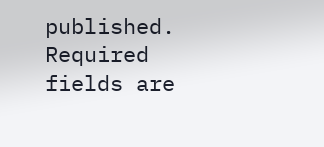published. Required fields are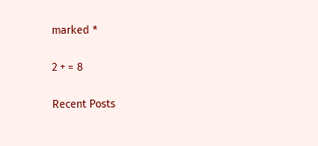marked *

2 + = 8

Recent Posts